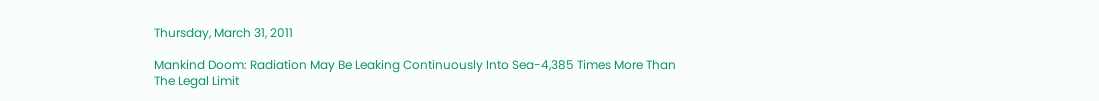Thursday, March 31, 2011

Mankind Doom: Radiation May Be Leaking Continuously Into Sea-4,385 Times More Than The Legal Limit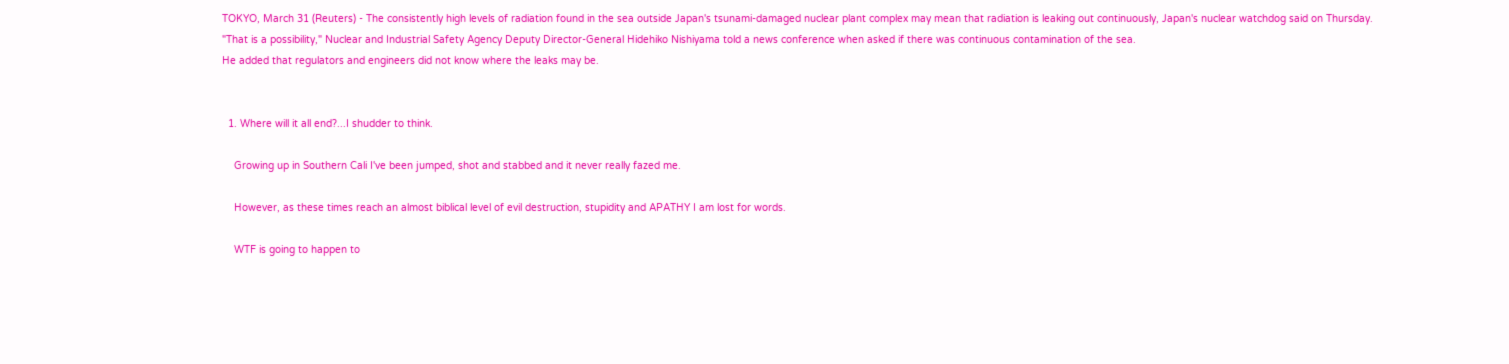TOKYO, March 31 (Reuters) - The consistently high levels of radiation found in the sea outside Japan's tsunami-damaged nuclear plant complex may mean that radiation is leaking out continuously, Japan's nuclear watchdog said on Thursday.
"That is a possibility," Nuclear and Industrial Safety Agency Deputy Director-General Hidehiko Nishiyama told a news conference when asked if there was continuous contamination of the sea.
He added that regulators and engineers did not know where the leaks may be.


  1. Where will it all end?...I shudder to think.

    Growing up in Southern Cali I've been jumped, shot and stabbed and it never really fazed me.

    However, as these times reach an almost biblical level of evil destruction, stupidity and APATHY I am lost for words.

    WTF is going to happen to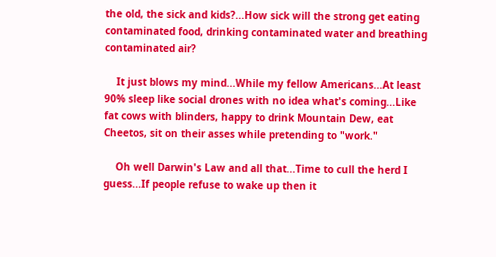the old, the sick and kids?...How sick will the strong get eating contaminated food, drinking contaminated water and breathing contaminated air?

    It just blows my mind...While my fellow Americans...At least 90% sleep like social drones with no idea what's coming...Like fat cows with blinders, happy to drink Mountain Dew, eat Cheetos, sit on their asses while pretending to "work."

    Oh well Darwin's Law and all that...Time to cull the herd I guess...If people refuse to wake up then it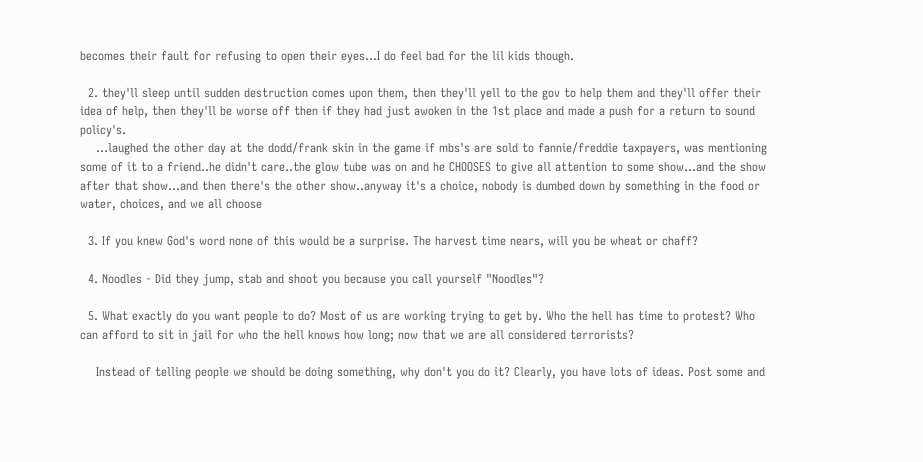becomes their fault for refusing to open their eyes...I do feel bad for the lil kids though.

  2. they'll sleep until sudden destruction comes upon them, then they'll yell to the gov to help them and they'll offer their idea of help, then they'll be worse off then if they had just awoken in the 1st place and made a push for a return to sound policy's.
    ...laughed the other day at the dodd/frank skin in the game if mbs's are sold to fannie/freddie taxpayers, was mentioning some of it to a friend..he didn't care..the glow tube was on and he CHOOSES to give all attention to some show...and the show after that show...and then there's the other show..anyway it's a choice, nobody is dumbed down by something in the food or water, choices, and we all choose

  3. If you knew God's word none of this would be a surprise. The harvest time nears, will you be wheat or chaff?

  4. Noodles - Did they jump, stab and shoot you because you call yourself "Noodles"?

  5. What exactly do you want people to do? Most of us are working trying to get by. Who the hell has time to protest? Who can afford to sit in jail for who the hell knows how long; now that we are all considered terrorists?

    Instead of telling people we should be doing something, why don't you do it? Clearly, you have lots of ideas. Post some and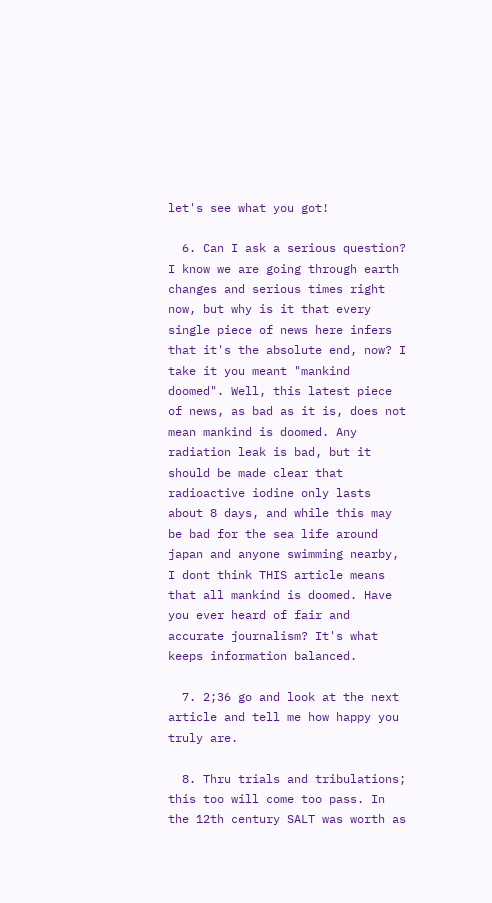let's see what you got!

  6. Can I ask a serious question? I know we are going through earth changes and serious times right now, but why is it that every single piece of news here infers that it's the absolute end, now? I take it you meant "mankind doomed". Well, this latest piece of news, as bad as it is, does not mean mankind is doomed. Any radiation leak is bad, but it should be made clear that radioactive iodine only lasts about 8 days, and while this may be bad for the sea life around japan and anyone swimming nearby, I dont think THIS article means that all mankind is doomed. Have you ever heard of fair and accurate journalism? It's what keeps information balanced.

  7. 2;36 go and look at the next article and tell me how happy you truly are.

  8. Thru trials and tribulations; this too will come too pass. In the 12th century SALT was worth as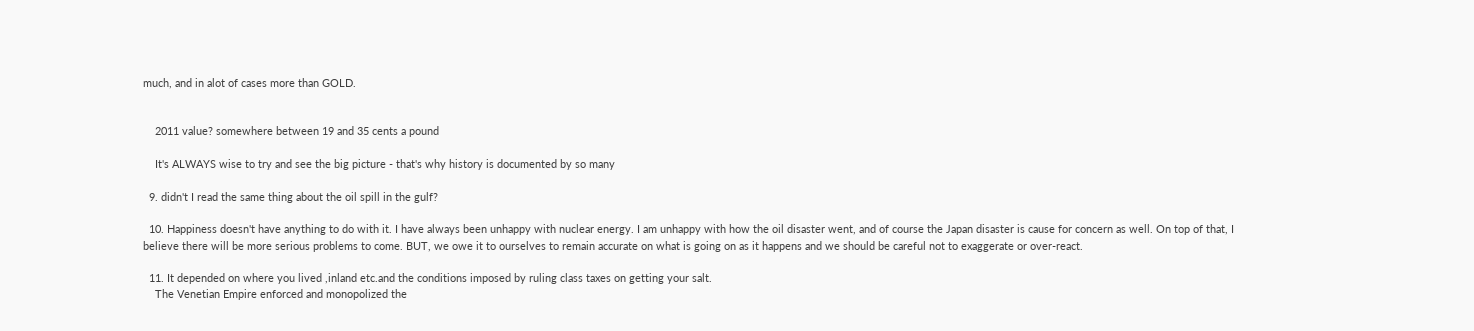much, and in alot of cases more than GOLD.


    2011 value? somewhere between 19 and 35 cents a pound

    It's ALWAYS wise to try and see the big picture - that's why history is documented by so many

  9. didn't I read the same thing about the oil spill in the gulf?

  10. Happiness doesn't have anything to do with it. I have always been unhappy with nuclear energy. I am unhappy with how the oil disaster went, and of course the Japan disaster is cause for concern as well. On top of that, I believe there will be more serious problems to come. BUT, we owe it to ourselves to remain accurate on what is going on as it happens and we should be careful not to exaggerate or over-react.

  11. It depended on where you lived ,inland etc.and the conditions imposed by ruling class taxes on getting your salt.
    The Venetian Empire enforced and monopolized the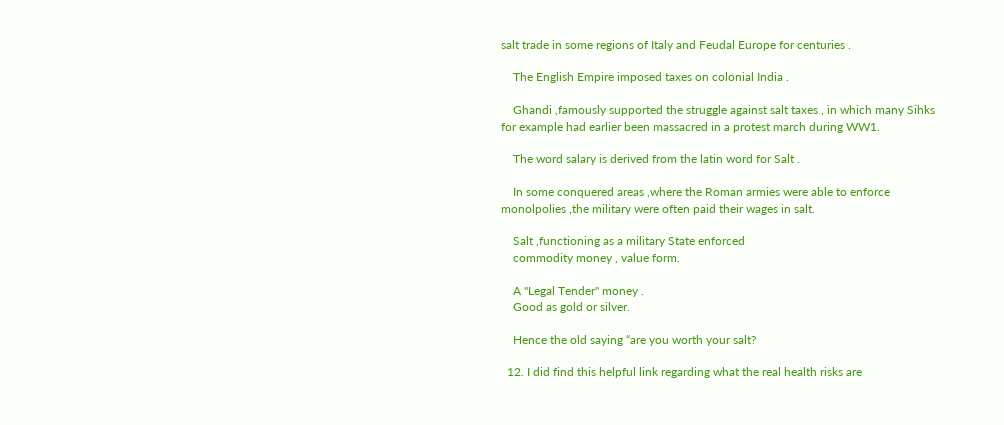salt trade in some regions of Italy and Feudal Europe for centuries .

    The English Empire imposed taxes on colonial India .

    Ghandi ,famously supported the struggle against salt taxes , in which many Sihks for example had earlier been massacred in a protest march during WW1.

    The word salary is derived from the latin word for Salt .

    In some conquered areas ,where the Roman armies were able to enforce monolpolies ,the military were often paid their wages in salt.

    Salt ,functioning as a military State enforced
    commodity money , value form.

    A "Legal Tender" money .
    Good as gold or silver.

    Hence the old saying “are you worth your salt?

  12. I did find this helpful link regarding what the real health risks are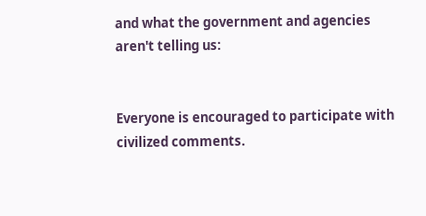and what the government and agencies aren't telling us:


Everyone is encouraged to participate with civilized comments.